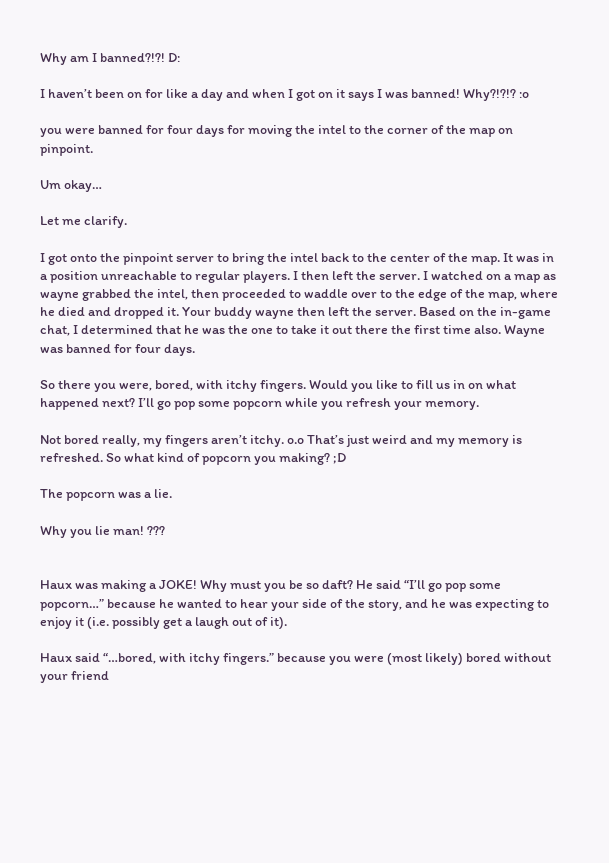Why am I banned?!?! D:

I haven’t been on for like a day and when I got on it says I was banned! Why?!?!? :o

you were banned for four days for moving the intel to the corner of the map on pinpoint.

Um okay…

Let me clarify.

I got onto the pinpoint server to bring the intel back to the center of the map. It was in a position unreachable to regular players. I then left the server. I watched on a map as wayne grabbed the intel, then proceeded to waddle over to the edge of the map, where he died and dropped it. Your buddy wayne then left the server. Based on the in-game chat, I determined that he was the one to take it out there the first time also. Wayne was banned for four days.

So there you were, bored, with itchy fingers. Would you like to fill us in on what happened next? I’ll go pop some popcorn while you refresh your memory.

Not bored really, my fingers aren’t itchy. o.o That’s just weird and my memory is refreshed. So what kind of popcorn you making? ;D

The popcorn was a lie.

Why you lie man! ???


Haux was making a JOKE! Why must you be so daft? He said “I’ll go pop some popcorn…” because he wanted to hear your side of the story, and he was expecting to enjoy it (i.e. possibly get a laugh out of it).

Haux said “…bored, with itchy fingers.” because you were (most likely) bored without your friend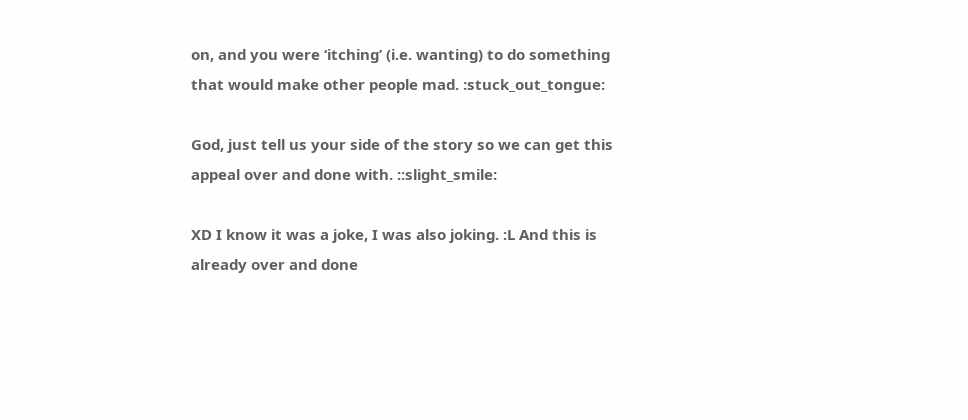on, and you were ‘itching’ (i.e. wanting) to do something that would make other people mad. :stuck_out_tongue:

God, just tell us your side of the story so we can get this appeal over and done with. ::slight_smile:

XD I know it was a joke, I was also joking. :L And this is already over and done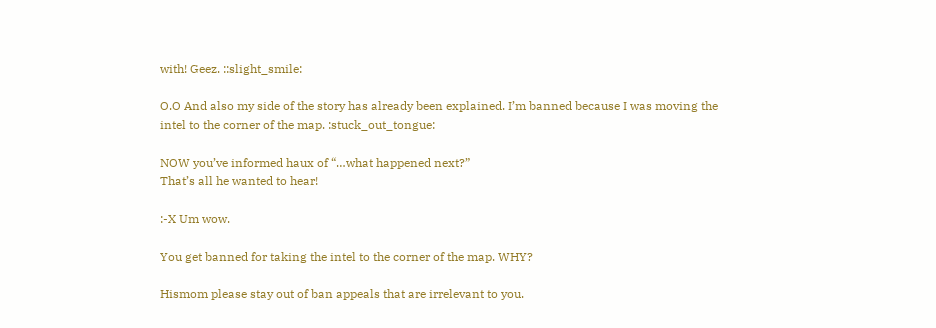with! Geez. ::slight_smile:

O.O And also my side of the story has already been explained. I’m banned because I was moving the intel to the corner of the map. :stuck_out_tongue:

NOW you’ve informed haux of “…what happened next?”
That’s all he wanted to hear!

:-X Um wow.

You get banned for taking the intel to the corner of the map. WHY?

Hismom please stay out of ban appeals that are irrelevant to you.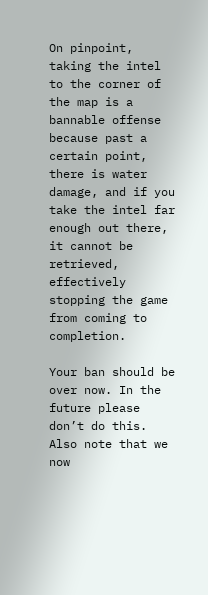On pinpoint, taking the intel to the corner of the map is a bannable offense because past a certain point, there is water damage, and if you take the intel far enough out there, it cannot be retrieved, effectively stopping the game from coming to completion.

Your ban should be over now. In the future please don’t do this. Also note that we now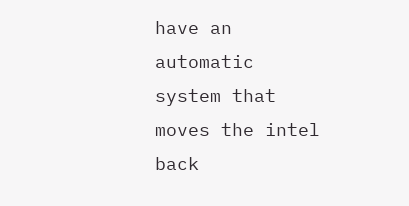have an automatic system that moves the intel back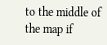to the middle of the map if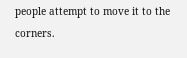people attempt to move it to the corners.